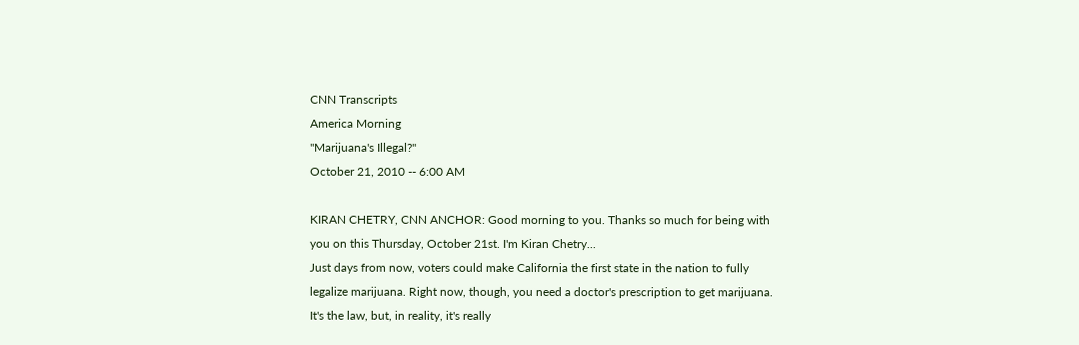CNN Transcripts
America Morning
"Marijuana's Illegal?"
October 21, 2010 -- 6:00 AM

KIRAN CHETRY, CNN ANCHOR: Good morning to you. Thanks so much for being with you on this Thursday, October 21st. I'm Kiran Chetry...
Just days from now, voters could make California the first state in the nation to fully legalize marijuana. Right now, though, you need a doctor's prescription to get marijuana. It's the law, but, in reality, it's really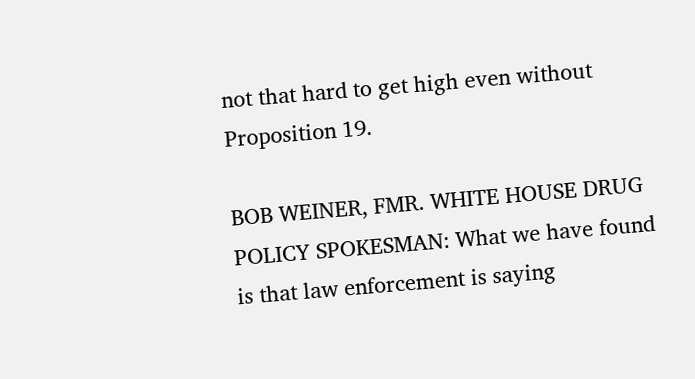not that hard to get high even without Proposition 19.

BOB WEINER, FMR. WHITE HOUSE DRUG POLICY SPOKESMAN: What we have found is that law enforcement is saying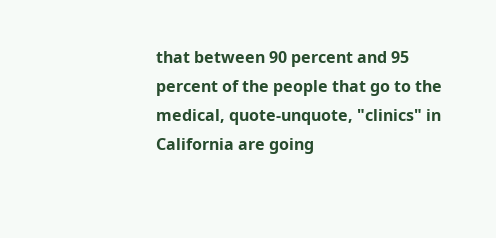that between 90 percent and 95 percent of the people that go to the medical, quote-unquote, "clinics" in California are going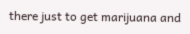there just to get marijuana and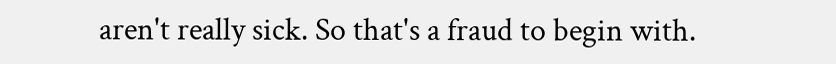aren't really sick. So that's a fraud to begin with.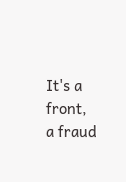It's a front, a fraud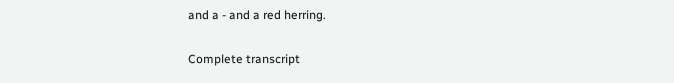and a - and a red herring.

Complete transcript